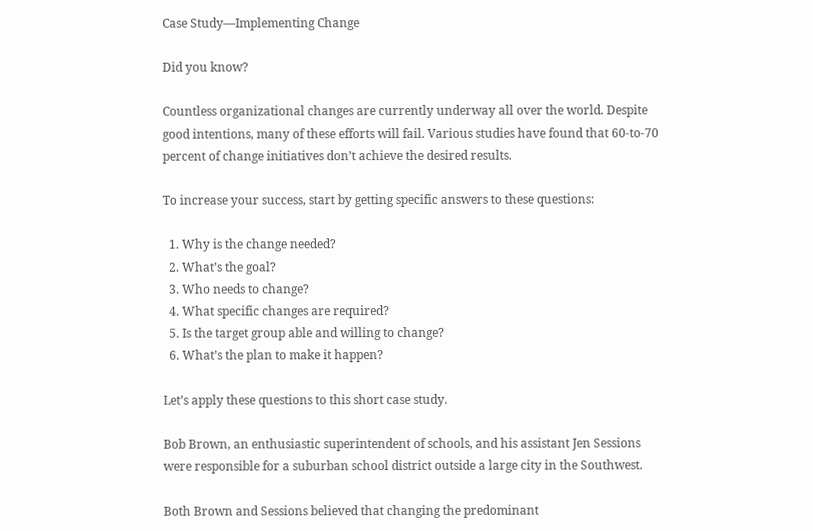Case Study—Implementing Change

Did you know?

Countless organizational changes are currently underway all over the world. Despite good intentions, many of these efforts will fail. Various studies have found that 60-to-70 percent of change initiatives don’t achieve the desired results.

To increase your success, start by getting specific answers to these questions:

  1. Why is the change needed?
  2. What’s the goal?
  3. Who needs to change?
  4. What specific changes are required?
  5. Is the target group able and willing to change?
  6. What’s the plan to make it happen?

Let’s apply these questions to this short case study.

Bob Brown, an enthusiastic superintendent of schools, and his assistant Jen Sessions were responsible for a suburban school district outside a large city in the Southwest.

Both Brown and Sessions believed that changing the predominant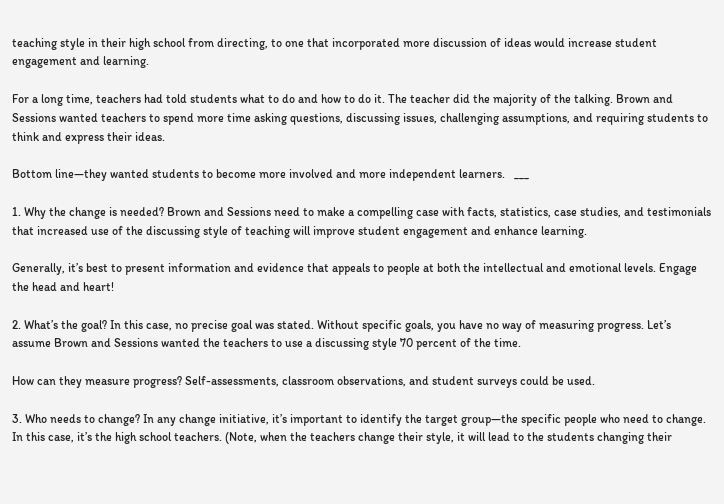teaching style in their high school from directing, to one that incorporated more discussion of ideas would increase student engagement and learning.

For a long time, teachers had told students what to do and how to do it. The teacher did the majority of the talking. Brown and Sessions wanted teachers to spend more time asking questions, discussing issues, challenging assumptions, and requiring students to think and express their ideas.

Bottom line—they wanted students to become more involved and more independent learners.   ___

1. Why the change is needed? Brown and Sessions need to make a compelling case with facts, statistics, case studies, and testimonials that increased use of the discussing style of teaching will improve student engagement and enhance learning.

Generally, it’s best to present information and evidence that appeals to people at both the intellectual and emotional levels. Engage the head and heart!

2. What’s the goal? In this case, no precise goal was stated. Without specific goals, you have no way of measuring progress. Let’s assume Brown and Sessions wanted the teachers to use a discussing style 70 percent of the time.

How can they measure progress? Self-assessments, classroom observations, and student surveys could be used.

3. Who needs to change? In any change initiative, it’s important to identify the target group—the specific people who need to change. In this case, it’s the high school teachers. (Note, when the teachers change their style, it will lead to the students changing their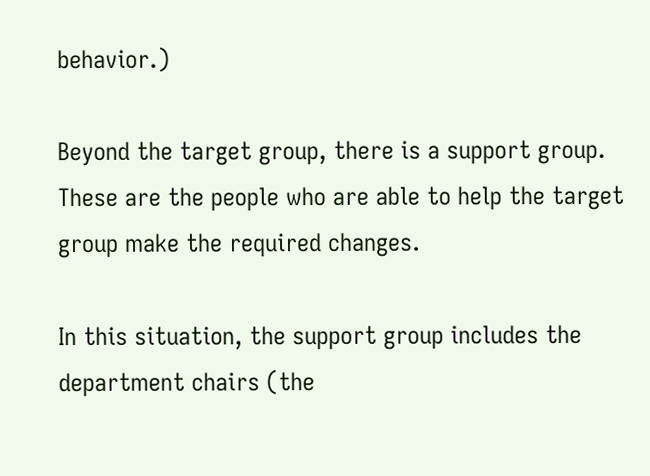behavior.)

Beyond the target group, there is a support group. These are the people who are able to help the target group make the required changes.

In this situation, the support group includes the department chairs (the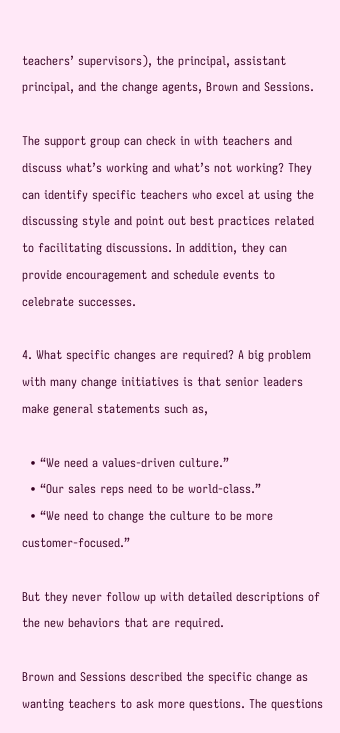teachers’ supervisors), the principal, assistant principal, and the change agents, Brown and Sessions.

The support group can check in with teachers and discuss what’s working and what’s not working? They can identify specific teachers who excel at using the discussing style and point out best practices related to facilitating discussions. In addition, they can provide encouragement and schedule events to celebrate successes.

4. What specific changes are required? A big problem with many change initiatives is that senior leaders make general statements such as,

  • “We need a values-driven culture.”
  • “Our sales reps need to be world-class.”
  • “We need to change the culture to be more customer-focused.”

But they never follow up with detailed descriptions of the new behaviors that are required.

Brown and Sessions described the specific change as wanting teachers to ask more questions. The questions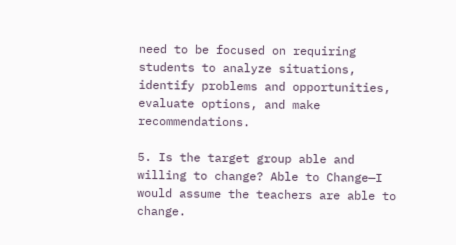need to be focused on requiring students to analyze situations, identify problems and opportunities, evaluate options, and make recommendations.

5. Is the target group able and willing to change? Able to Change—I would assume the teachers are able to change.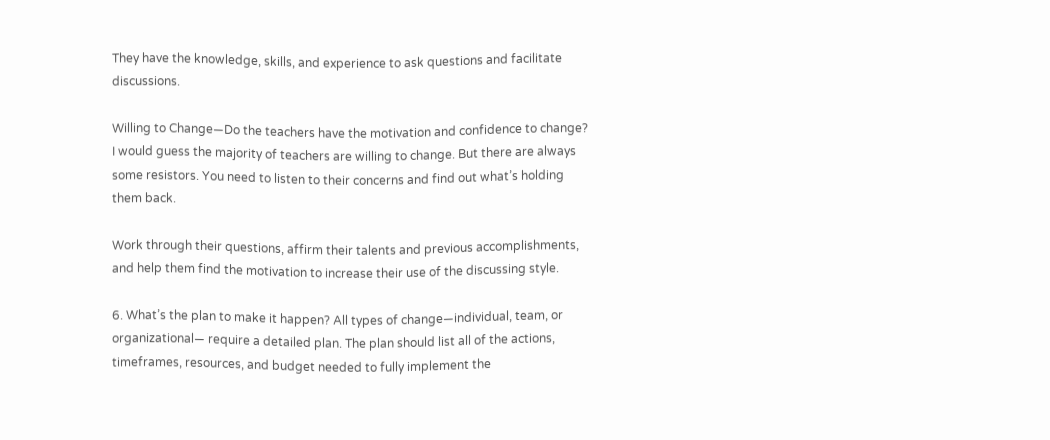They have the knowledge, skills, and experience to ask questions and facilitate discussions.

Willing to Change—Do the teachers have the motivation and confidence to change? I would guess the majority of teachers are willing to change. But there are always some resistors. You need to listen to their concerns and find out what’s holding them back.

Work through their questions, affirm their talents and previous accomplishments, and help them find the motivation to increase their use of the discussing style.

6. What’s the plan to make it happen? All types of change—individual, team, or organizational— require a detailed plan. The plan should list all of the actions, timeframes, resources, and budget needed to fully implement the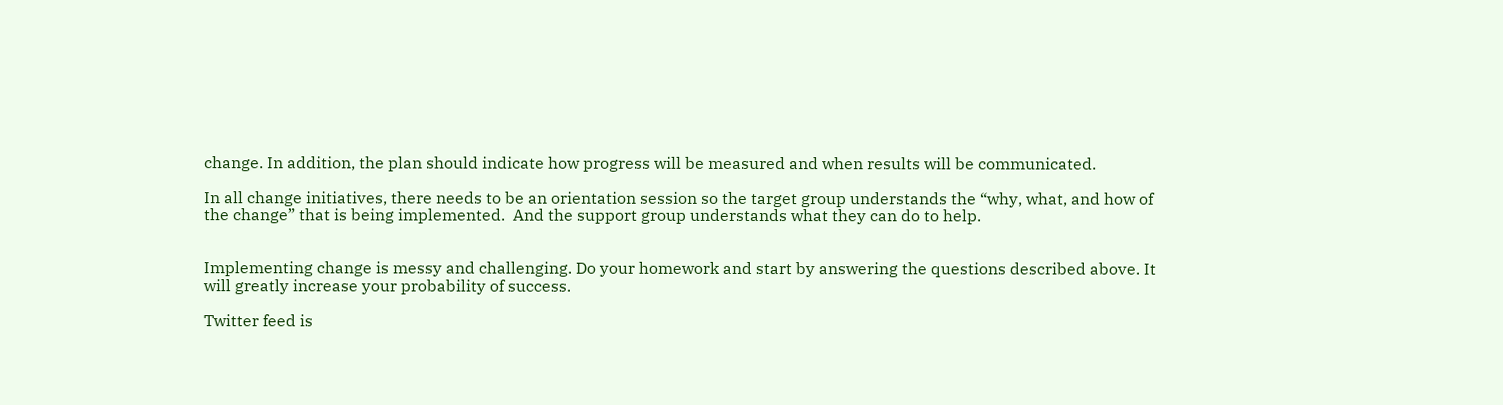change. In addition, the plan should indicate how progress will be measured and when results will be communicated.

In all change initiatives, there needs to be an orientation session so the target group understands the “why, what, and how of the change” that is being implemented.  And the support group understands what they can do to help.


Implementing change is messy and challenging. Do your homework and start by answering the questions described above. It will greatly increase your probability of success.

Twitter feed is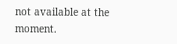not available at the moment.